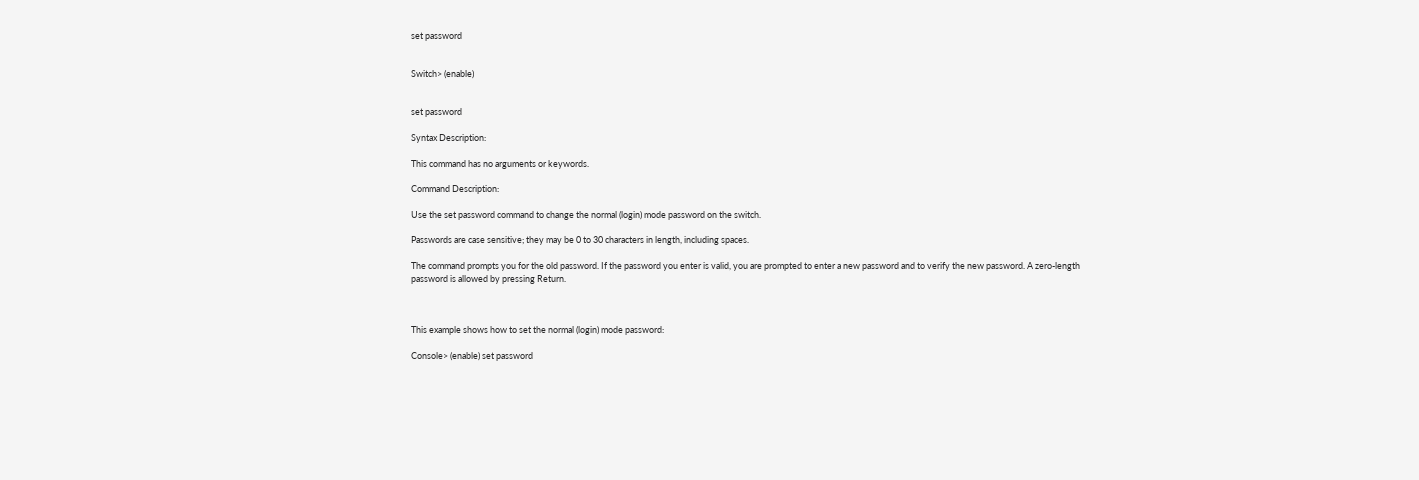set password


Switch> (enable)


set password

Syntax Description:

This command has no arguments or keywords.

Command Description:

Use the set password command to change the normal (login) mode password on the switch.

Passwords are case sensitive; they may be 0 to 30 characters in length, including spaces.

The command prompts you for the old password. If the password you enter is valid, you are prompted to enter a new password and to verify the new password. A zero-length password is allowed by pressing Return.



This example shows how to set the normal (login) mode password:

Console> (enable) set password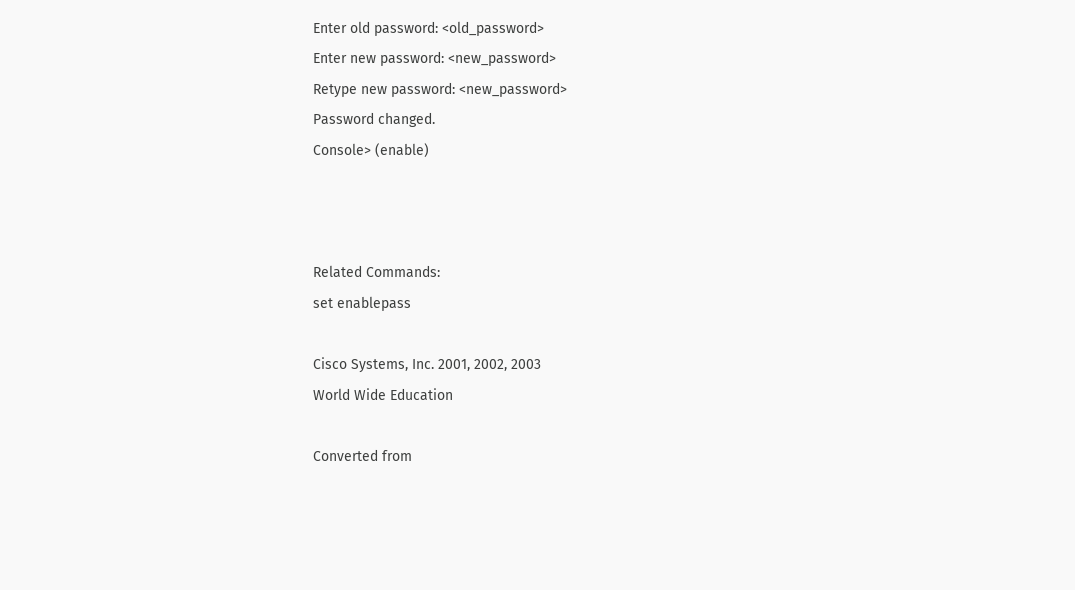Enter old password: <old_password>
Enter new password: <new_password>
Retype new password: <new_password>
Password changed.
Console> (enable)



Related Commands:
set enablepass

Cisco Systems, Inc. 2001, 2002, 2003
World Wide Education

Converted from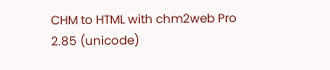CHM to HTML with chm2web Pro 2.85 (unicode)